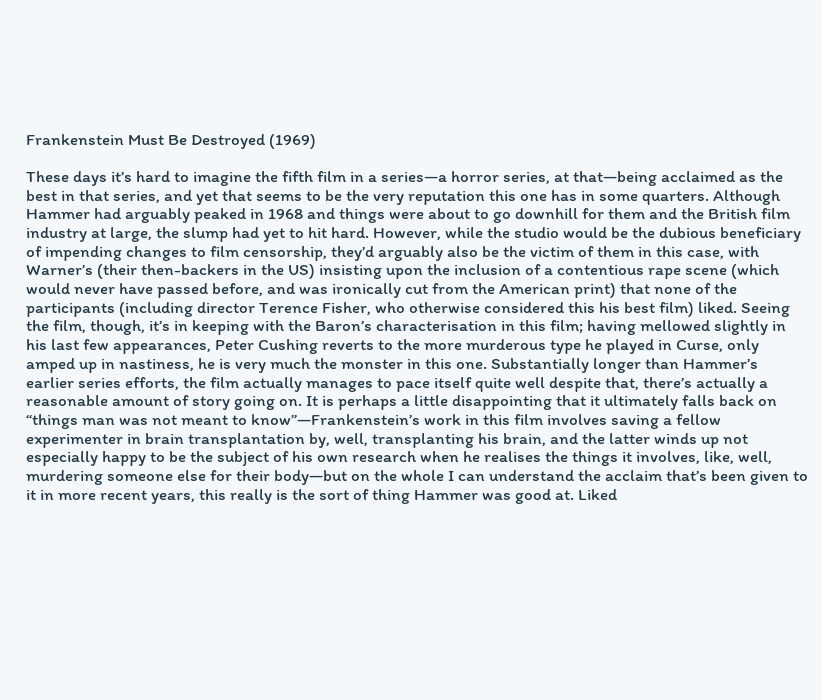Frankenstein Must Be Destroyed (1969)

These days it’s hard to imagine the fifth film in a series—a horror series, at that—being acclaimed as the best in that series, and yet that seems to be the very reputation this one has in some quarters. Although Hammer had arguably peaked in 1968 and things were about to go downhill for them and the British film industry at large, the slump had yet to hit hard. However, while the studio would be the dubious beneficiary of impending changes to film censorship, they’d arguably also be the victim of them in this case, with Warner’s (their then-backers in the US) insisting upon the inclusion of a contentious rape scene (which would never have passed before, and was ironically cut from the American print) that none of the participants (including director Terence Fisher, who otherwise considered this his best film) liked. Seeing the film, though, it’s in keeping with the Baron’s characterisation in this film; having mellowed slightly in his last few appearances, Peter Cushing reverts to the more murderous type he played in Curse, only amped up in nastiness, he is very much the monster in this one. Substantially longer than Hammer’s earlier series efforts, the film actually manages to pace itself quite well despite that, there’s actually a reasonable amount of story going on. It is perhaps a little disappointing that it ultimately falls back on “things man was not meant to know”—Frankenstein’s work in this film involves saving a fellow experimenter in brain transplantation by, well, transplanting his brain, and the latter winds up not especially happy to be the subject of his own research when he realises the things it involves, like, well, murdering someone else for their body—but on the whole I can understand the acclaim that’s been given to it in more recent years, this really is the sort of thing Hammer was good at. Liked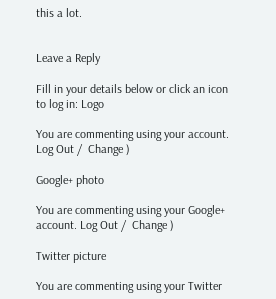this a lot.


Leave a Reply

Fill in your details below or click an icon to log in: Logo

You are commenting using your account. Log Out /  Change )

Google+ photo

You are commenting using your Google+ account. Log Out /  Change )

Twitter picture

You are commenting using your Twitter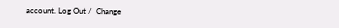account. Log Out /  Change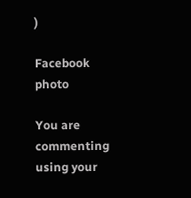)

Facebook photo

You are commenting using your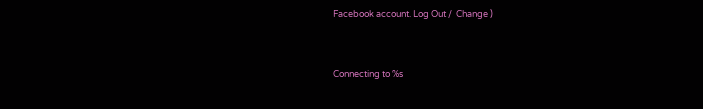Facebook account. Log Out /  Change )


Connecting to %s